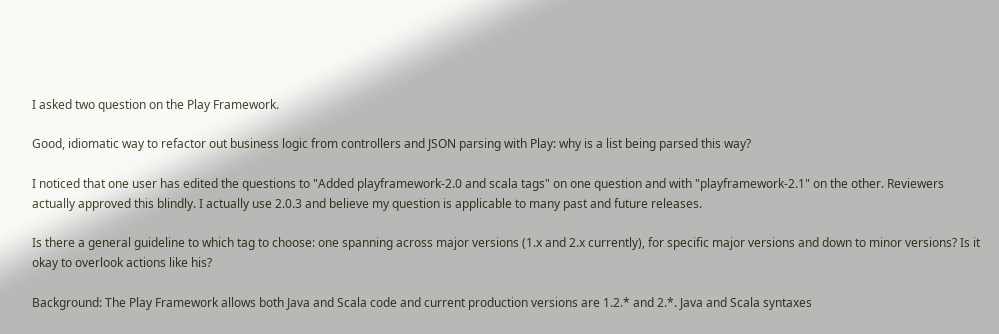I asked two question on the Play Framework.

Good, idiomatic way to refactor out business logic from controllers and JSON parsing with Play: why is a list being parsed this way?

I noticed that one user has edited the questions to "Added playframework-2.0 and scala tags" on one question and with "playframework-2.1" on the other. Reviewers actually approved this blindly. I actually use 2.0.3 and believe my question is applicable to many past and future releases.

Is there a general guideline to which tag to choose: one spanning across major versions (1.x and 2.x currently), for specific major versions and down to minor versions? Is it okay to overlook actions like his?

Background: The Play Framework allows both Java and Scala code and current production versions are 1.2.* and 2.*. Java and Scala syntaxes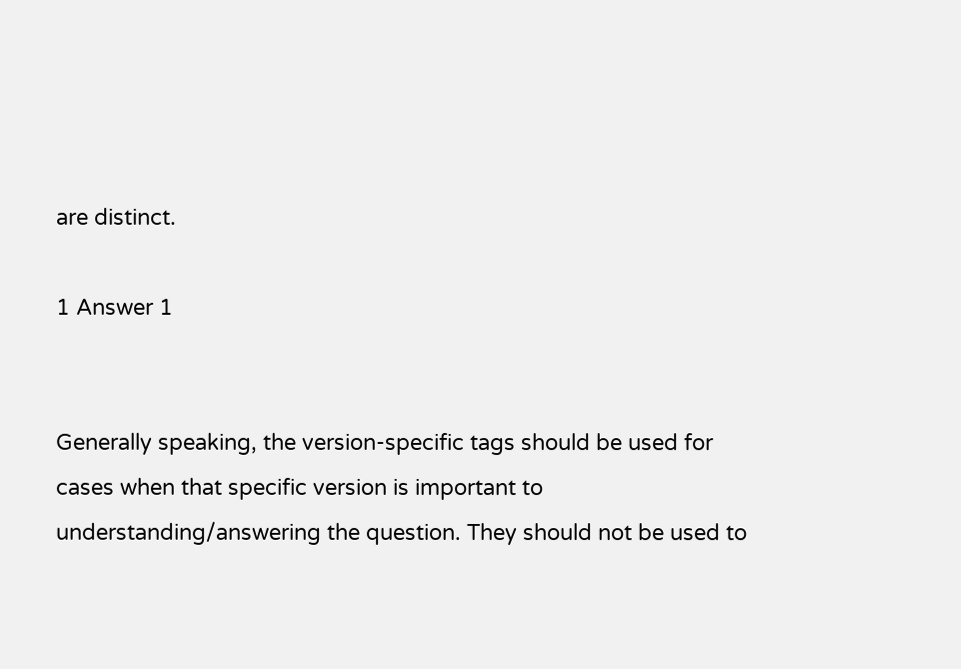are distinct.

1 Answer 1


Generally speaking, the version-specific tags should be used for cases when that specific version is important to understanding/answering the question. They should not be used to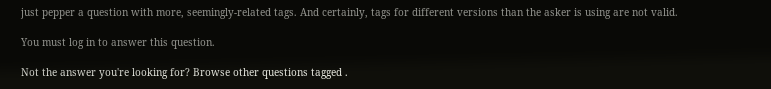just pepper a question with more, seemingly-related tags. And certainly, tags for different versions than the asker is using are not valid.

You must log in to answer this question.

Not the answer you're looking for? Browse other questions tagged .